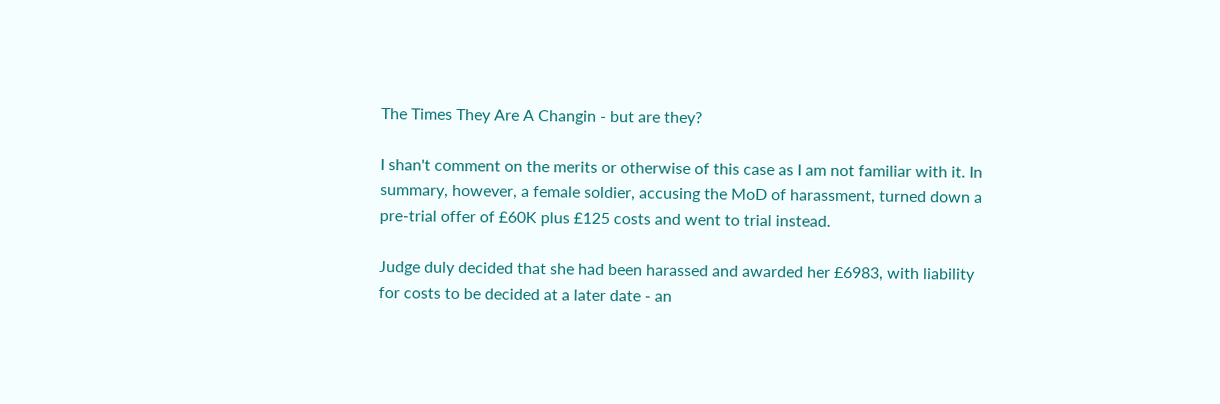The Times They Are A Changin - but are they?

I shan't comment on the merits or otherwise of this case as I am not familiar with it. In summary, however, a female soldier, accusing the MoD of harassment, turned down a pre-trial offer of £60K plus £125 costs and went to trial instead.

Judge duly decided that she had been harassed and awarded her £6983, with liability for costs to be decided at a later date - an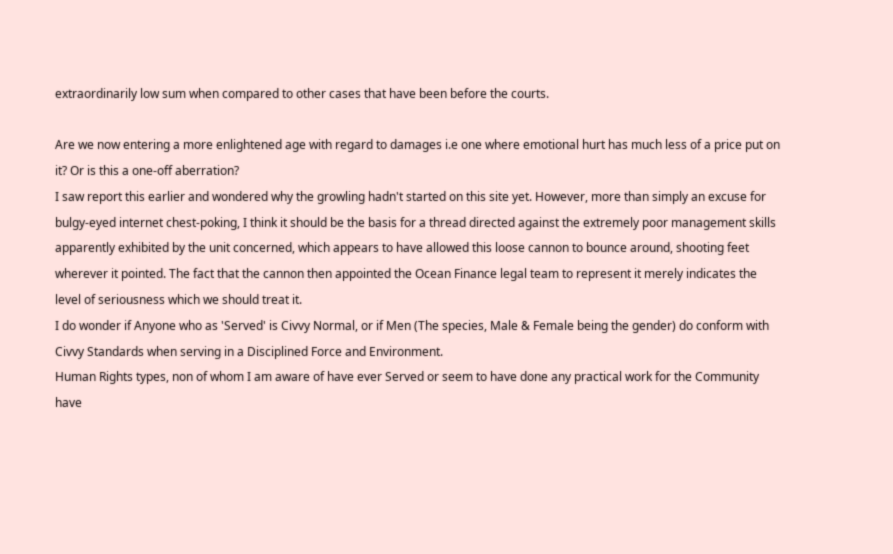extraordinarily low sum when compared to other cases that have been before the courts.

Are we now entering a more enlightened age with regard to damages i.e one where emotional hurt has much less of a price put on it? Or is this a one-off aberration?
I saw report this earlier and wondered why the growling hadn't started on this site yet. However, more than simply an excuse for bulgy-eyed internet chest-poking, I think it should be the basis for a thread directed against the extremely poor management skills apparently exhibited by the unit concerned, which appears to have allowed this loose cannon to bounce around, shooting feet wherever it pointed. The fact that the cannon then appointed the Ocean Finance legal team to represent it merely indicates the level of seriousness which we should treat it.
I do wonder if Anyone who as 'Served' is Civvy Normal, or if Men (The species, Male & Female being the gender) do conform with Civvy Standards when serving in a Disciplined Force and Environment.
Human Rights types, non of whom I am aware of have ever Served or seem to have done any practical work for the Community have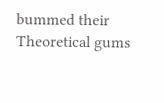bummed their Theoretical gums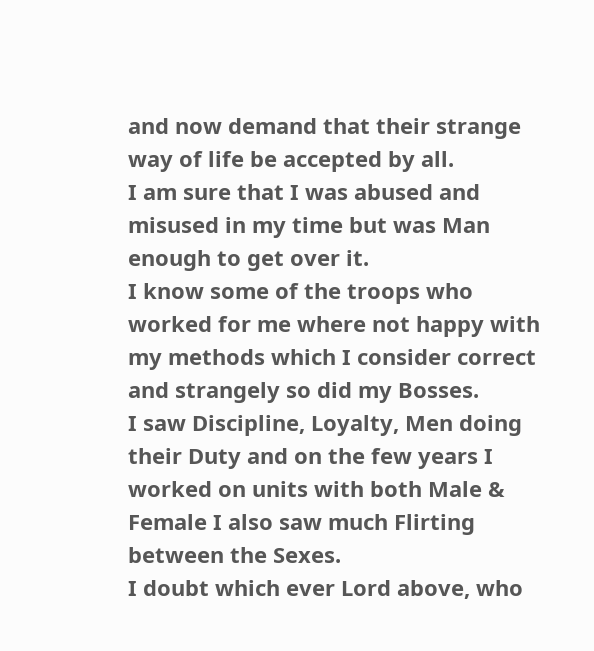and now demand that their strange way of life be accepted by all.
I am sure that I was abused and misused in my time but was Man enough to get over it.
I know some of the troops who worked for me where not happy with my methods which I consider correct and strangely so did my Bosses.
I saw Discipline, Loyalty, Men doing their Duty and on the few years I worked on units with both Male & Female I also saw much Flirting between the Sexes.
I doubt which ever Lord above, who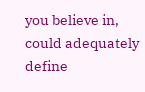you believe in, could adequately define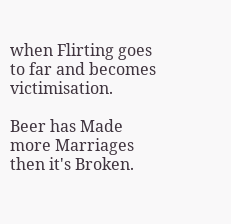when Flirting goes to far and becomes victimisation.

Beer has Made more Marriages then it's Broken.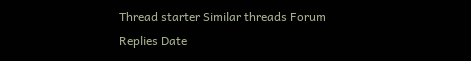Thread starter Similar threads Forum Replies Date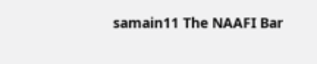samain11 The NAAFI Bar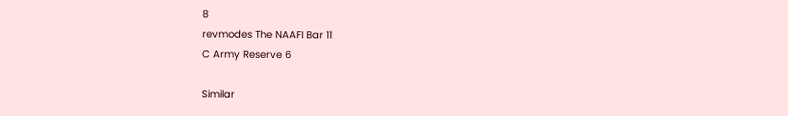8
revmodes The NAAFI Bar 11
C Army Reserve 6

Similar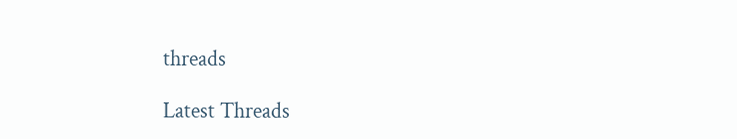threads

Latest Threads